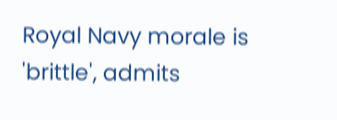Royal Navy morale is 'brittle', admits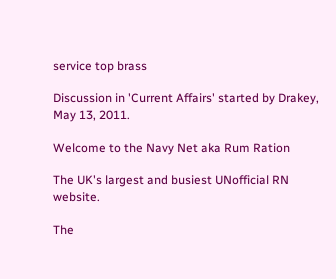service top brass

Discussion in 'Current Affairs' started by Drakey, May 13, 2011.

Welcome to the Navy Net aka Rum Ration

The UK's largest and busiest UNofficial RN website.

The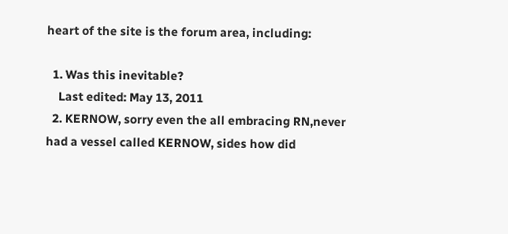heart of the site is the forum area, including:

  1. Was this inevitable?
    Last edited: May 13, 2011
  2. KERNOW, sorry even the all embracing RN,never had a vessel called KERNOW, sides how did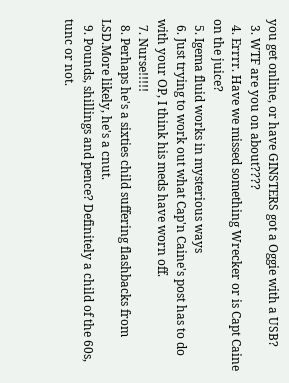you get online, or have GINSTERS got a Oggie with a USB?
  3. WTF are you on about????
  4. Errrr. Have we missed something Wrecker or is Capt Caine on the juice?
  5. Igema fluid works in mysterious ways
  6. Just trying to work out what Cap'n Caine's post has to do with your OP, I think his meds have worn off.
  7. Nurse!!!!!
  8. Perhaps he's a sixties child suffering flashbacks from LSD.More likely, he's a cnut.
  9. Pounds, shillings and pence? Definitely a child of the 60s, tunc or not.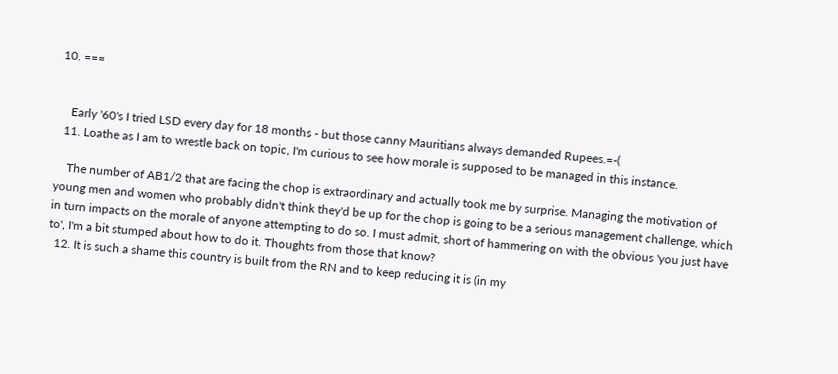10. ===


    Early '60's I tried LSD every day for 18 months - but those canny Mauritians always demanded Rupees.=-(
  11. Loathe as I am to wrestle back on topic, I'm curious to see how morale is supposed to be managed in this instance.

    The number of AB1/2 that are facing the chop is extraordinary and actually took me by surprise. Managing the motivation of young men and women who probably didn't think they'd be up for the chop is going to be a serious management challenge, which in turn impacts on the morale of anyone attempting to do so. I must admit, short of hammering on with the obvious 'you just have to', I'm a bit stumped about how to do it. Thoughts from those that know?
  12. It is such a shame this country is built from the RN and to keep reducing it is (in my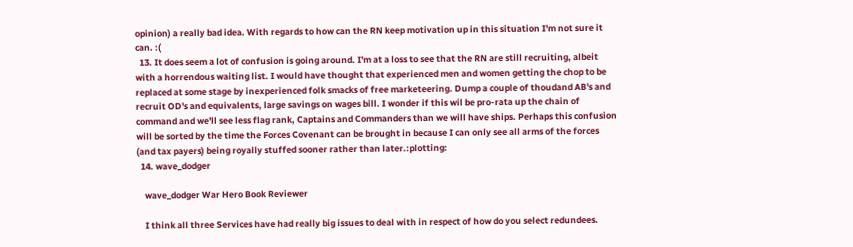opinion) a really bad idea. With regards to how can the RN keep motivation up in this situation I'm not sure it can. :(
  13. It does seem a lot of confusion is going around. I'm at a loss to see that the RN are still recruiting, albeit with a horrendous waiting list. I would have thought that experienced men and women getting the chop to be replaced at some stage by inexperienced folk smacks of free marketeering. Dump a couple of thoudand AB's and recruit OD's and equivalents, large savings on wages bill. I wonder if this wil be pro-rata up the chain of command and we'll see less flag rank, Captains and Commanders than we will have ships. Perhaps this confusion will be sorted by the time the Forces Covenant can be brought in because I can only see all arms of the forces (and tax payers) being royally stuffed sooner rather than later.:plotting:
  14. wave_dodger

    wave_dodger War Hero Book Reviewer

    I think all three Services have had really big issues to deal with in respect of how do you select redundees.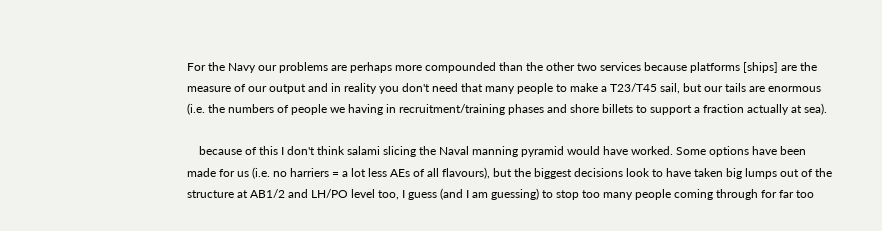For the Navy our problems are perhaps more compounded than the other two services because platforms [ships] are the measure of our output and in reality you don't need that many people to make a T23/T45 sail, but our tails are enormous (i.e. the numbers of people we having in recruitment/training phases and shore billets to support a fraction actually at sea).

    because of this I don't think salami slicing the Naval manning pyramid would have worked. Some options have been made for us (i.e. no harriers = a lot less AEs of all flavours), but the biggest decisions look to have taken big lumps out of the structure at AB1/2 and LH/PO level too, I guess (and I am guessing) to stop too many people coming through for far too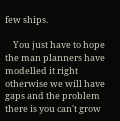few ships.

    You just have to hope the man planners have modelled it right otherwise we will have gaps and the problem there is you can't grow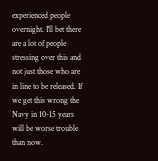experienced people overnight. I'll bet there are a lot of people stressing over this and not just those who are in line to be released. If we get this wrong the Navy in 10-15 years will be worse trouble than now.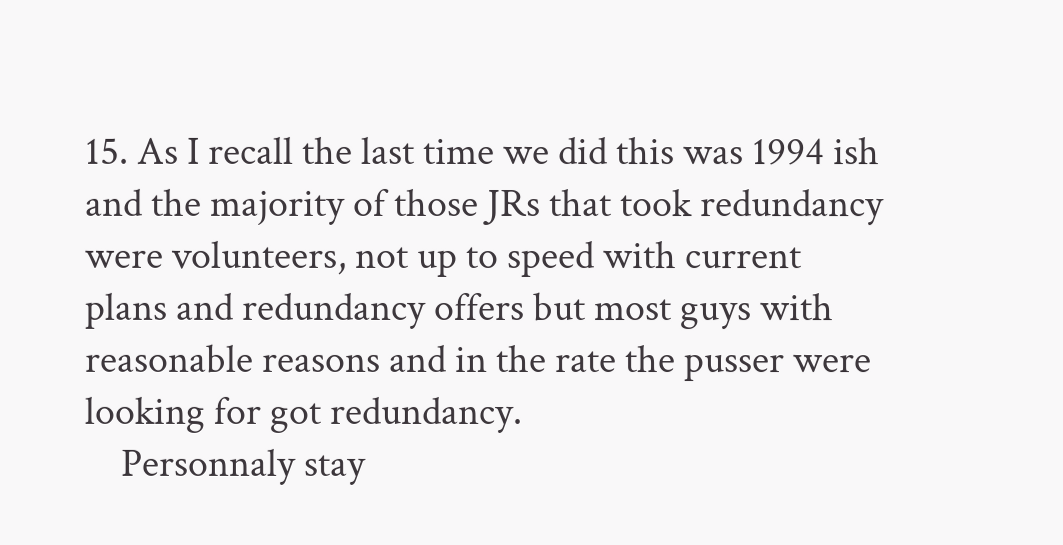15. As I recall the last time we did this was 1994 ish and the majority of those JRs that took redundancy were volunteers, not up to speed with current plans and redundancy offers but most guys with reasonable reasons and in the rate the pusser were looking for got redundancy.
    Personnaly stay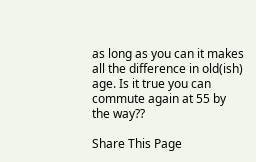as long as you can it makes all the difference in old(ish) age. Is it true you can commute again at 55 by the way??

Share This Page